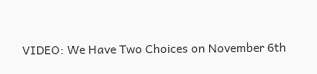VIDEO: We Have Two Choices on November 6th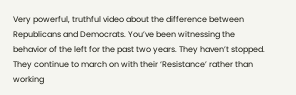Very powerful, truthful video about the difference between Republicans and Democrats. You’ve been witnessing the behavior of the left for the past two years. They haven’t stopped. They continue to march on with their ‘Resistance’ rather than working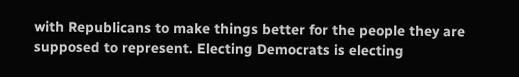with Republicans to make things better for the people they are supposed to represent. Electing Democrats is electing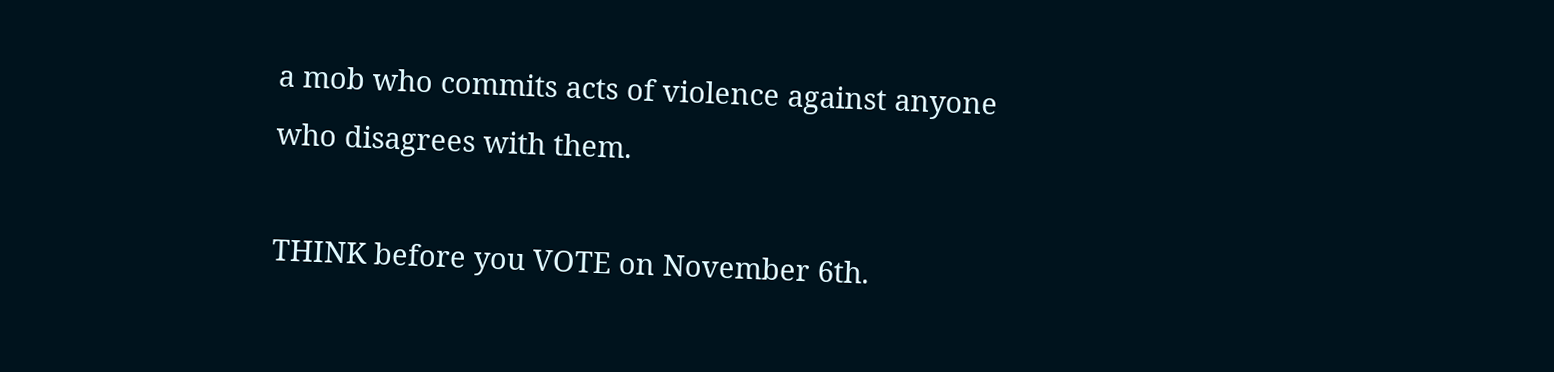a mob who commits acts of violence against anyone who disagrees with them.

THINK before you VOTE on November 6th.